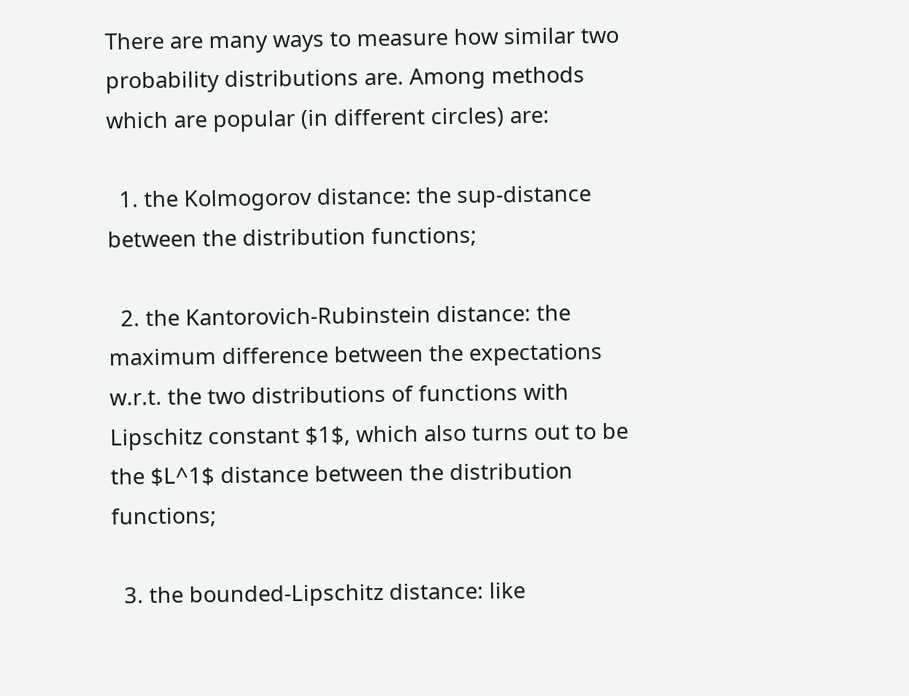There are many ways to measure how similar two probability distributions are. Among methods which are popular (in different circles) are:

  1. the Kolmogorov distance: the sup-distance between the distribution functions;

  2. the Kantorovich-Rubinstein distance: the maximum difference between the expectations w.r.t. the two distributions of functions with Lipschitz constant $1$, which also turns out to be the $L^1$ distance between the distribution functions;

  3. the bounded-Lipschitz distance: like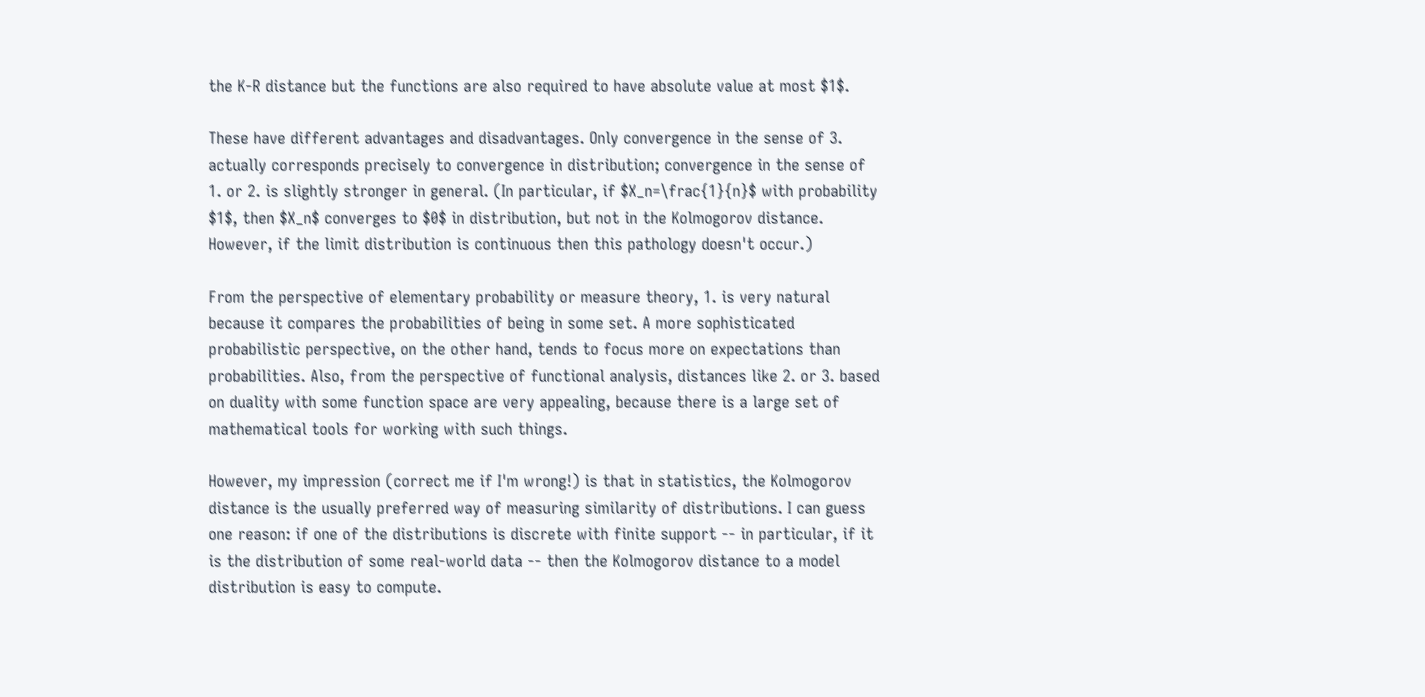the K-R distance but the functions are also required to have absolute value at most $1$.

These have different advantages and disadvantages. Only convergence in the sense of 3. actually corresponds precisely to convergence in distribution; convergence in the sense of 1. or 2. is slightly stronger in general. (In particular, if $X_n=\frac{1}{n}$ with probability $1$, then $X_n$ converges to $0$ in distribution, but not in the Kolmogorov distance. However, if the limit distribution is continuous then this pathology doesn't occur.)

From the perspective of elementary probability or measure theory, 1. is very natural because it compares the probabilities of being in some set. A more sophisticated probabilistic perspective, on the other hand, tends to focus more on expectations than probabilities. Also, from the perspective of functional analysis, distances like 2. or 3. based on duality with some function space are very appealing, because there is a large set of mathematical tools for working with such things.

However, my impression (correct me if I'm wrong!) is that in statistics, the Kolmogorov distance is the usually preferred way of measuring similarity of distributions. I can guess one reason: if one of the distributions is discrete with finite support -- in particular, if it is the distribution of some real-world data -- then the Kolmogorov distance to a model distribution is easy to compute.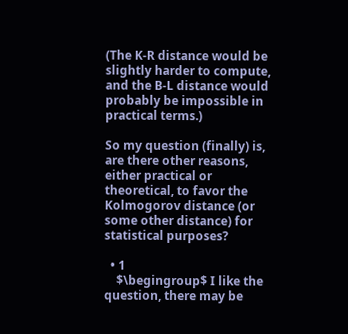(The K-R distance would be slightly harder to compute, and the B-L distance would probably be impossible in practical terms.)

So my question (finally) is, are there other reasons, either practical or theoretical, to favor the Kolmogorov distance (or some other distance) for statistical purposes?

  • 1
    $\begingroup$ I like the question, there may be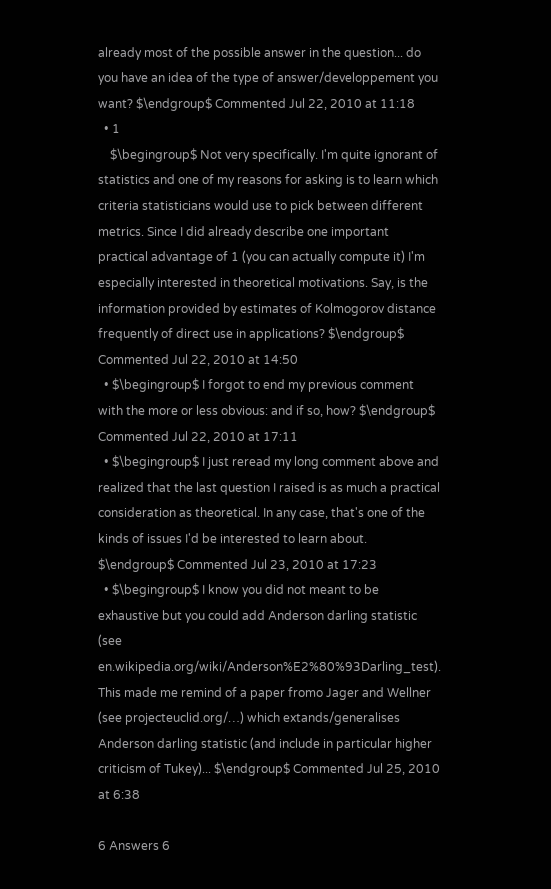already most of the possible answer in the question... do you have an idea of the type of answer/developpement you want? $\endgroup$ Commented Jul 22, 2010 at 11:18
  • 1
    $\begingroup$ Not very specifically. I'm quite ignorant of statistics and one of my reasons for asking is to learn which criteria statisticians would use to pick between different metrics. Since I did already describe one important practical advantage of 1 (you can actually compute it) I'm especially interested in theoretical motivations. Say, is the information provided by estimates of Kolmogorov distance frequently of direct use in applications? $\endgroup$ Commented Jul 22, 2010 at 14:50
  • $\begingroup$ I forgot to end my previous comment with the more or less obvious: and if so, how? $\endgroup$ Commented Jul 22, 2010 at 17:11
  • $\begingroup$ I just reread my long comment above and realized that the last question I raised is as much a practical consideration as theoretical. In any case, that's one of the kinds of issues I'd be interested to learn about. $\endgroup$ Commented Jul 23, 2010 at 17:23
  • $\begingroup$ I know you did not meant to be exhaustive but you could add Anderson darling statistic (see en.wikipedia.org/wiki/Anderson%E2%80%93Darling_test). This made me remind of a paper fromo Jager and Wellner (see projecteuclid.org/…) which extands/generalises Anderson darling statistic (and include in particular higher criticism of Tukey)... $\endgroup$ Commented Jul 25, 2010 at 6:38

6 Answers 6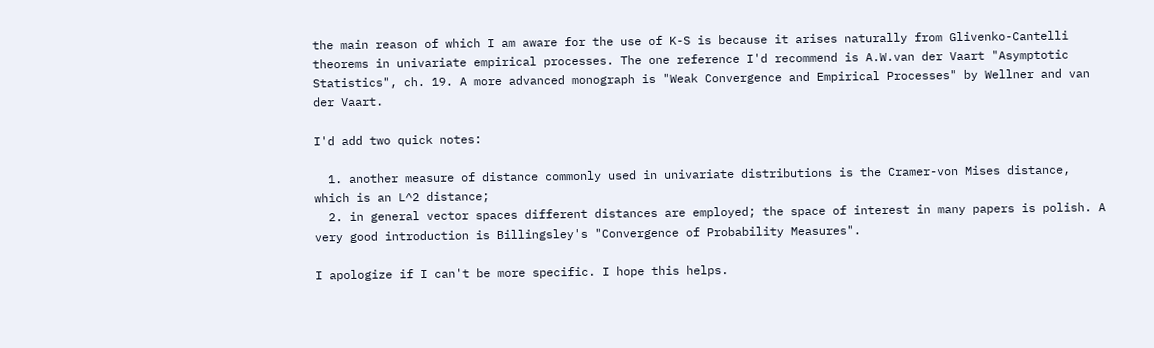the main reason of which I am aware for the use of K-S is because it arises naturally from Glivenko-Cantelli theorems in univariate empirical processes. The one reference I'd recommend is A.W.van der Vaart "Asymptotic Statistics", ch. 19. A more advanced monograph is "Weak Convergence and Empirical Processes" by Wellner and van der Vaart.

I'd add two quick notes:

  1. another measure of distance commonly used in univariate distributions is the Cramer-von Mises distance, which is an L^2 distance;
  2. in general vector spaces different distances are employed; the space of interest in many papers is polish. A very good introduction is Billingsley's "Convergence of Probability Measures".

I apologize if I can't be more specific. I hope this helps.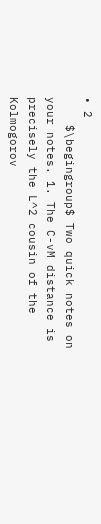• 2
    $\begingroup$ Two quick notes on your notes. 1. The C-vM distance is precisely the L^2 cousin of the Kolmogorov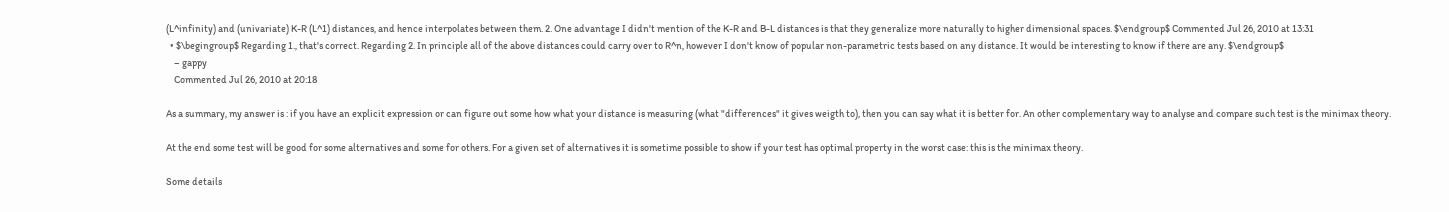(L^infinity) and (univariate) K-R (L^1) distances, and hence interpolates between them. 2. One advantage I didn't mention of the K-R and B-L distances is that they generalize more naturally to higher dimensional spaces. $\endgroup$ Commented Jul 26, 2010 at 13:31
  • $\begingroup$ Regarding 1., that's correct. Regarding 2. In principle all of the above distances could carry over to R^n, however I don't know of popular non-parametric tests based on any distance. It would be interesting to know if there are any. $\endgroup$
    – gappy
    Commented Jul 26, 2010 at 20:18

As a summary, my answer is : if you have an explicit expression or can figure out some how what your distance is measuring (what "differences" it gives weigth to), then you can say what it is better for. An other complementary way to analyse and compare such test is the minimax theory.

At the end some test will be good for some alternatives and some for others. For a given set of alternatives it is sometime possible to show if your test has optimal property in the worst case: this is the minimax theory.

Some details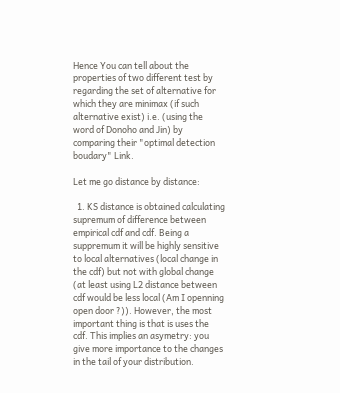Hence You can tell about the properties of two different test by regarding the set of alternative for which they are minimax (if such alternative exist) i.e. (using the word of Donoho and Jin) by comparing their "optimal detection boudary" Link.

Let me go distance by distance:

  1. KS distance is obtained calculating supremum of difference between empirical cdf and cdf. Being a suppremum it will be highly sensitive to local alternatives (local change in the cdf) but not with global change (at least using L2 distance between cdf would be less local (Am I openning open door ?)). However, the most important thing is that is uses the cdf. This implies an asymetry: you give more importance to the changes in the tail of your distribution.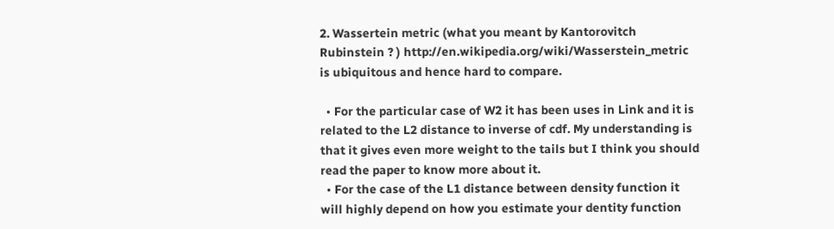2. Wassertein metric (what you meant by Kantorovitch Rubinstein ? ) http://en.wikipedia.org/wiki/Wasserstein_metric is ubiquitous and hence hard to compare.

  • For the particular case of W2 it has been uses in Link and it is related to the L2 distance to inverse of cdf. My understanding is that it gives even more weight to the tails but I think you should read the paper to know more about it.
  • For the case of the L1 distance between density function it will highly depend on how you estimate your dentity function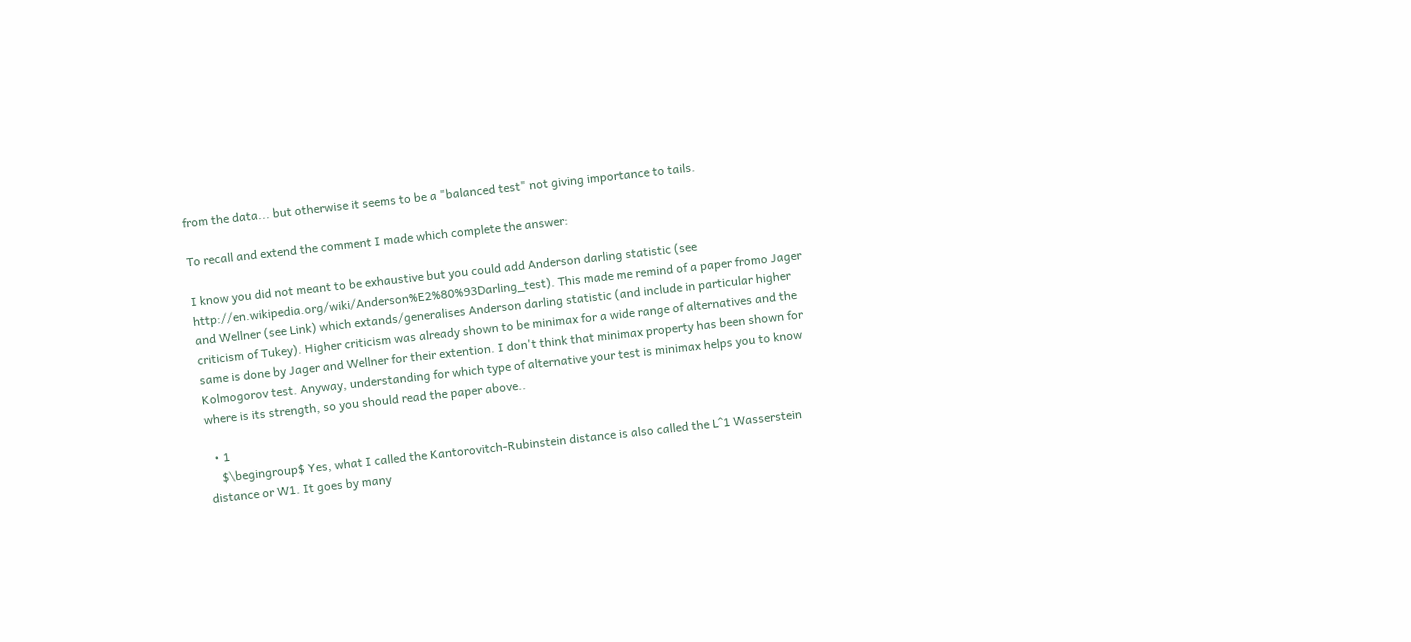from the data... but otherwise it seems to be a "balanced test" not giving importance to tails.

To recall and extend the comment I made which complete the answer:

I know you did not meant to be exhaustive but you could add Anderson darling statistic (see http://en.wikipedia.org/wiki/Anderson%E2%80%93Darling_test). This made me remind of a paper fromo Jager and Wellner (see Link) which extands/generalises Anderson darling statistic (and include in particular higher criticism of Tukey). Higher criticism was already shown to be minimax for a wide range of alternatives and the same is done by Jager and Wellner for their extention. I don't think that minimax property has been shown for Kolmogorov test. Anyway, understanding for which type of alternative your test is minimax helps you to know where is its strength, so you should read the paper above..

  • 1
    $\begingroup$ Yes, what I called the Kantorovitch-Rubinstein distance is also called the L^1 Wasserstein distance or W1. It goes by many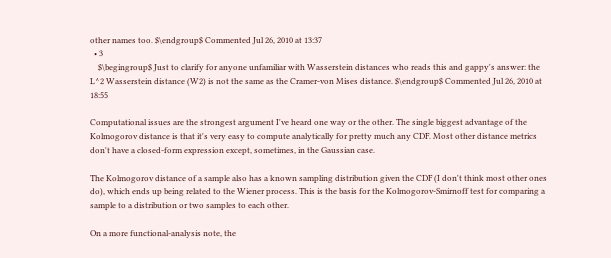other names too. $\endgroup$ Commented Jul 26, 2010 at 13:37
  • 3
    $\begingroup$ Just to clarify for anyone unfamiliar with Wasserstein distances who reads this and gappy's answer: the L^2 Wasserstein distance (W2) is not the same as the Cramer-von Mises distance. $\endgroup$ Commented Jul 26, 2010 at 18:55

Computational issues are the strongest argument I've heard one way or the other. The single biggest advantage of the Kolmogorov distance is that it's very easy to compute analytically for pretty much any CDF. Most other distance metrics don't have a closed-form expression except, sometimes, in the Gaussian case.

The Kolmogorov distance of a sample also has a known sampling distribution given the CDF (I don't think most other ones do), which ends up being related to the Wiener process. This is the basis for the Kolmogorov-Smirnoff test for comparing a sample to a distribution or two samples to each other.

On a more functional-analysis note, the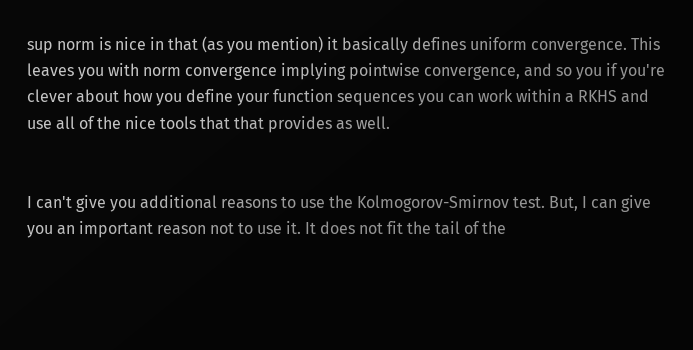sup norm is nice in that (as you mention) it basically defines uniform convergence. This leaves you with norm convergence implying pointwise convergence, and so you if you're clever about how you define your function sequences you can work within a RKHS and use all of the nice tools that that provides as well.


I can't give you additional reasons to use the Kolmogorov-Smirnov test. But, I can give you an important reason not to use it. It does not fit the tail of the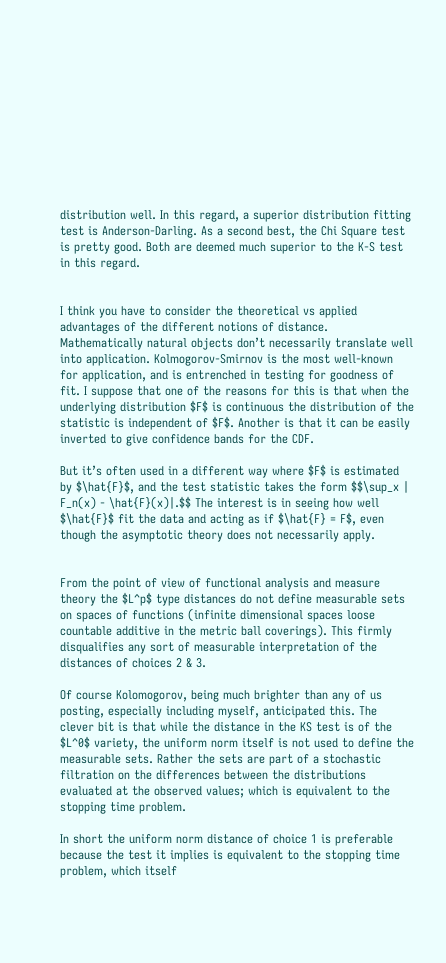distribution well. In this regard, a superior distribution fitting test is Anderson-Darling. As a second best, the Chi Square test is pretty good. Both are deemed much superior to the K-S test in this regard.


I think you have to consider the theoretical vs applied advantages of the different notions of distance. Mathematically natural objects don’t necessarily translate well into application. Kolmogorov-Smirnov is the most well-known for application, and is entrenched in testing for goodness of fit. I suppose that one of the reasons for this is that when the underlying distribution $F$ is continuous the distribution of the statistic is independent of $F$. Another is that it can be easily inverted to give confidence bands for the CDF.

But it’s often used in a different way where $F$ is estimated by $\hat{F}$, and the test statistic takes the form $$\sup_x | F_n(x) - \hat{F}(x)|.$$ The interest is in seeing how well $\hat{F}$ fit the data and acting as if $\hat{F} = F$, even though the asymptotic theory does not necessarily apply.


From the point of view of functional analysis and measure theory the $L^p$ type distances do not define measurable sets on spaces of functions (infinite dimensional spaces loose countable additive in the metric ball coverings). This firmly disqualifies any sort of measurable interpretation of the distances of choices 2 & 3.

Of course Kolomogorov, being much brighter than any of us posting, especially including myself, anticipated this. The clever bit is that while the distance in the KS test is of the $L^0$ variety, the uniform norm itself is not used to define the measurable sets. Rather the sets are part of a stochastic filtration on the differences between the distributions evaluated at the observed values; which is equivalent to the stopping time problem.

In short the uniform norm distance of choice 1 is preferable because the test it implies is equivalent to the stopping time problem, which itself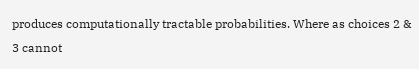produces computationally tractable probabilities. Where as choices 2 & 3 cannot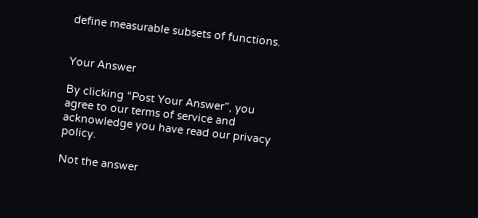define measurable subsets of functions.


Your Answer

By clicking “Post Your Answer”, you agree to our terms of service and acknowledge you have read our privacy policy.

Not the answer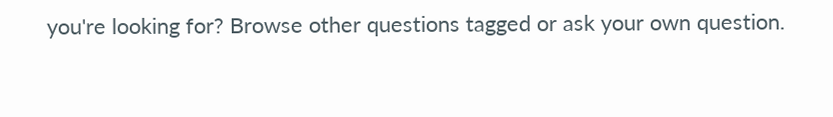you're looking for? Browse other questions tagged or ask your own question.